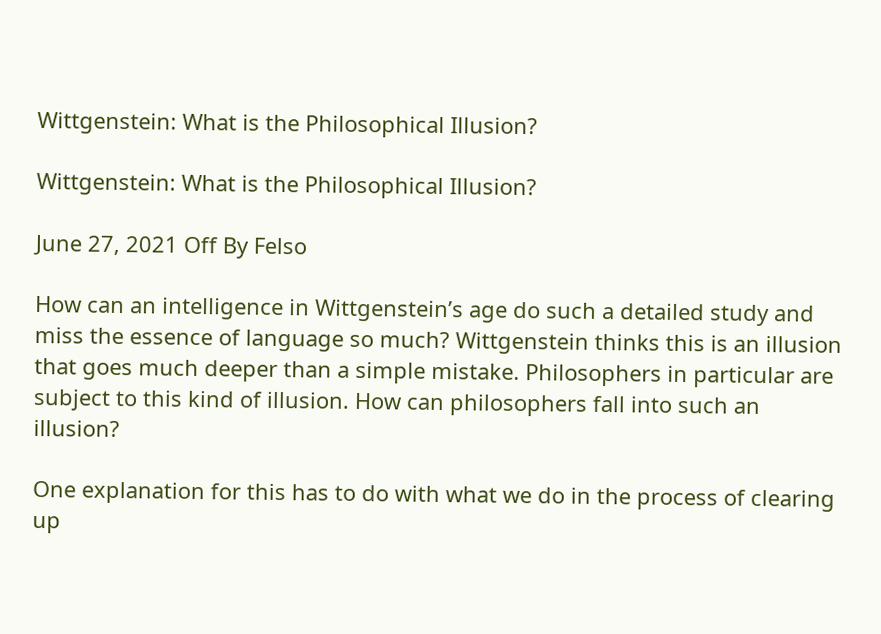Wittgenstein: What is the Philosophical Illusion?

Wittgenstein: What is the Philosophical Illusion?

June 27, 2021 Off By Felso

How can an intelligence in Wittgenstein’s age do such a detailed study and miss the essence of language so much? Wittgenstein thinks this is an illusion that goes much deeper than a simple mistake. Philosophers in particular are subject to this kind of illusion. How can philosophers fall into such an illusion?

One explanation for this has to do with what we do in the process of clearing up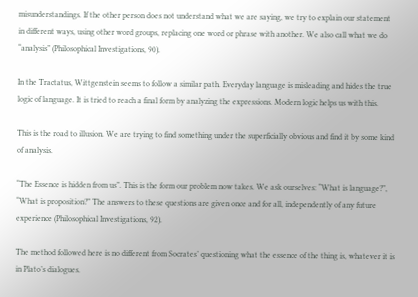misunderstandings. If the other person does not understand what we are saying, we try to explain our statement in different ways, using other word groups, replacing one word or phrase with another. We also call what we do “analysis” (Philosophical Investigations, 90).

In the Tractatus, Wittgenstein seems to follow a similar path. Everyday language is misleading and hides the true logic of language. It is tried to reach a final form by analyzing the expressions. Modern logic helps us with this.

This is the road to illusion. We are trying to find something under the superficially obvious and find it by some kind of analysis.

“The Essence is hidden from us”. This is the form our problem now takes. We ask ourselves: “What is language?”, “What is proposition?” The answers to these questions are given once and for all, independently of any future experience (Philosophical Investigations, 92).

The method followed here is no different from Socrates’ questioning what the essence of the thing is, whatever it is in Plato’s dialogues.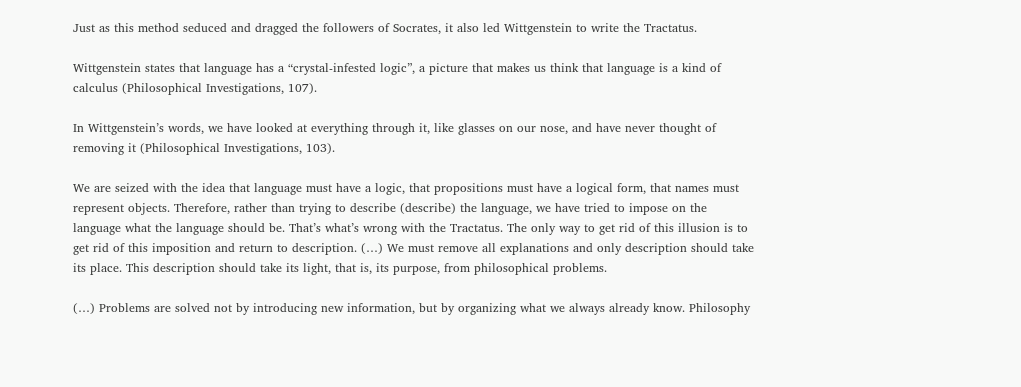Just as this method seduced and dragged the followers of Socrates, it also led Wittgenstein to write the Tractatus.

Wittgenstein states that language has a “crystal-infested logic”, a picture that makes us think that language is a kind of calculus (Philosophical Investigations, 107).

In Wittgenstein’s words, we have looked at everything through it, like glasses on our nose, and have never thought of removing it (Philosophical Investigations, 103).

We are seized with the idea that language must have a logic, that propositions must have a logical form, that names must represent objects. Therefore, rather than trying to describe (describe) the language, we have tried to impose on the language what the language should be. That’s what’s wrong with the Tractatus. The only way to get rid of this illusion is to get rid of this imposition and return to description. (…) We must remove all explanations and only description should take its place. This description should take its light, that is, its purpose, from philosophical problems.

(…) Problems are solved not by introducing new information, but by organizing what we always already know. Philosophy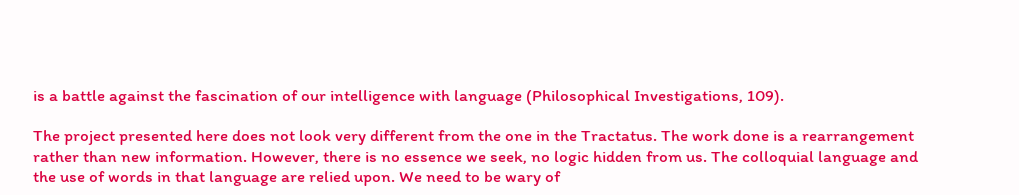is a battle against the fascination of our intelligence with language (Philosophical Investigations, 109).

The project presented here does not look very different from the one in the Tractatus. The work done is a rearrangement rather than new information. However, there is no essence we seek, no logic hidden from us. The colloquial language and the use of words in that language are relied upon. We need to be wary of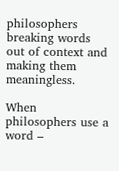philosophers breaking words out of context and making them meaningless.

When philosophers use a word –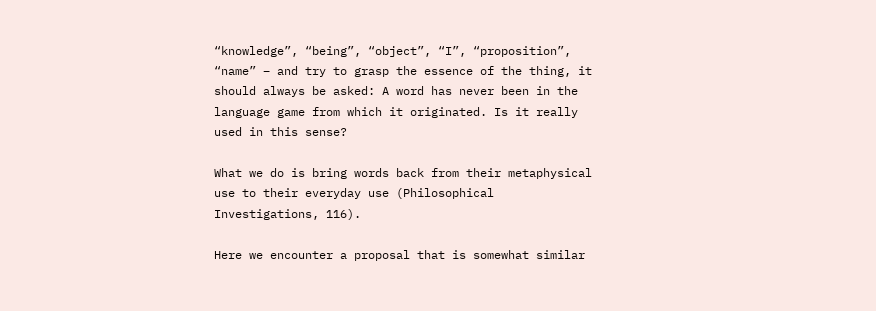“knowledge”, “being”, “object”, “I”, “proposition”, “name” – and try to grasp the essence of the thing, it should always be asked: A word has never been in the language game from which it originated. Is it really used in this sense?

What we do is bring words back from their metaphysical use to their everyday use (Philosophical Investigations, 116).

Here we encounter a proposal that is somewhat similar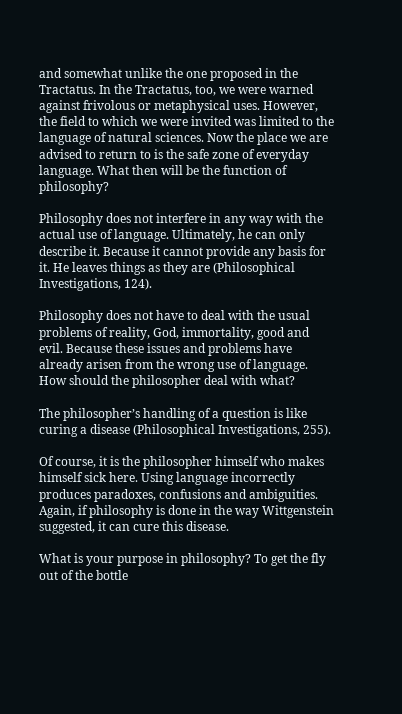and somewhat unlike the one proposed in the Tractatus. In the Tractatus, too, we were warned against frivolous or metaphysical uses. However, the field to which we were invited was limited to the language of natural sciences. Now the place we are advised to return to is the safe zone of everyday language. What then will be the function of philosophy?

Philosophy does not interfere in any way with the actual use of language. Ultimately, he can only describe it. Because it cannot provide any basis for it. He leaves things as they are (Philosophical Investigations, 124).

Philosophy does not have to deal with the usual problems of reality, God, immortality, good and evil. Because these issues and problems have already arisen from the wrong use of language. How should the philosopher deal with what?

The philosopher’s handling of a question is like curing a disease (Philosophical Investigations, 255).

Of course, it is the philosopher himself who makes himself sick here. Using language incorrectly produces paradoxes, confusions and ambiguities. Again, if philosophy is done in the way Wittgenstein suggested, it can cure this disease.

What is your purpose in philosophy? To get the fly out of the bottle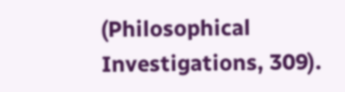(Philosophical Investigations, 309).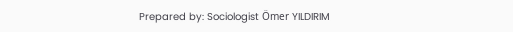Prepared by: Sociologist Ömer YILDIRIM